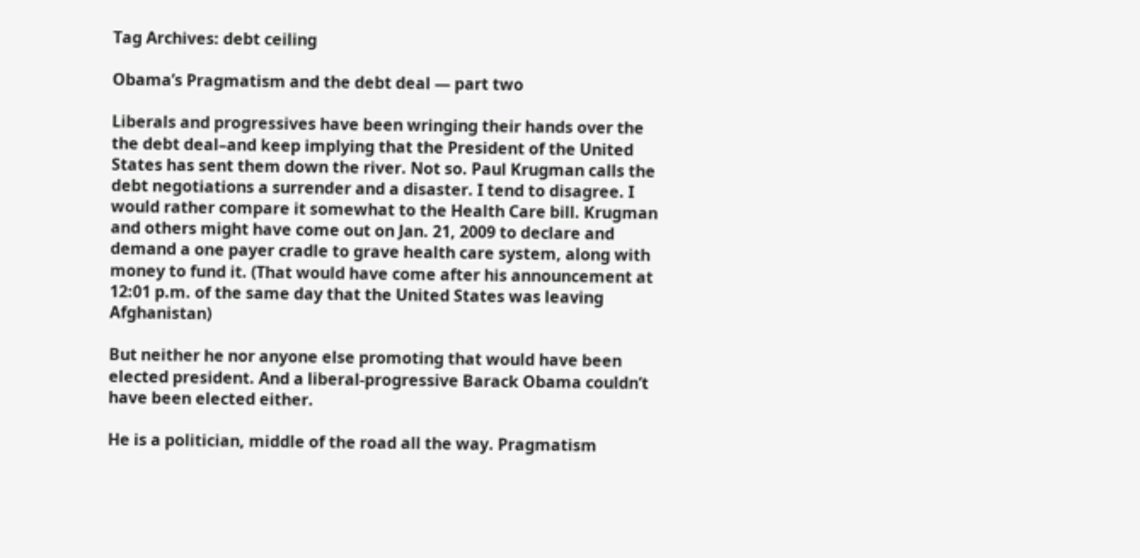Tag Archives: debt ceiling

Obama’s Pragmatism and the debt deal — part two

Liberals and progressives have been wringing their hands over the the debt deal–and keep implying that the President of the United States has sent them down the river. Not so. Paul Krugman calls the debt negotiations a surrender and a disaster. I tend to disagree. I would rather compare it somewhat to the Health Care bill. Krugman and others might have come out on Jan. 21, 2009 to declare and demand a one payer cradle to grave health care system, along with money to fund it. (That would have come after his announcement at 12:01 p.m. of the same day that the United States was leaving Afghanistan)

But neither he nor anyone else promoting that would have been elected president. And a liberal-progressive Barack Obama couldn’t have been elected either.

He is a politician, middle of the road all the way. Pragmatism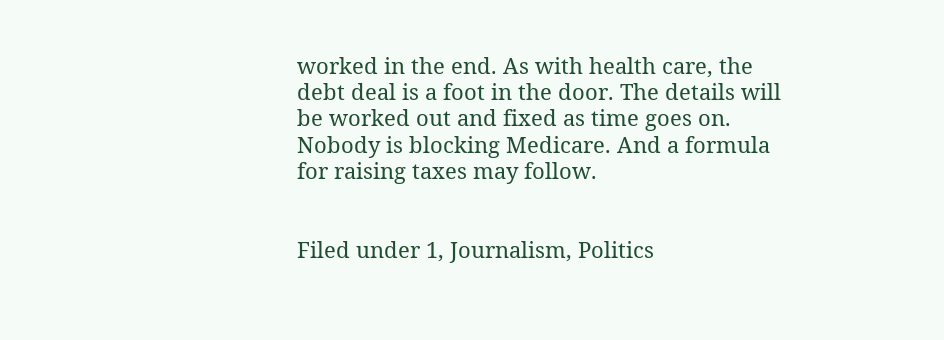worked in the end. As with health care, the debt deal is a foot in the door. The details will be worked out and fixed as time goes on. Nobody is blocking Medicare. And a formula for raising taxes may follow.


Filed under 1, Journalism, Politics